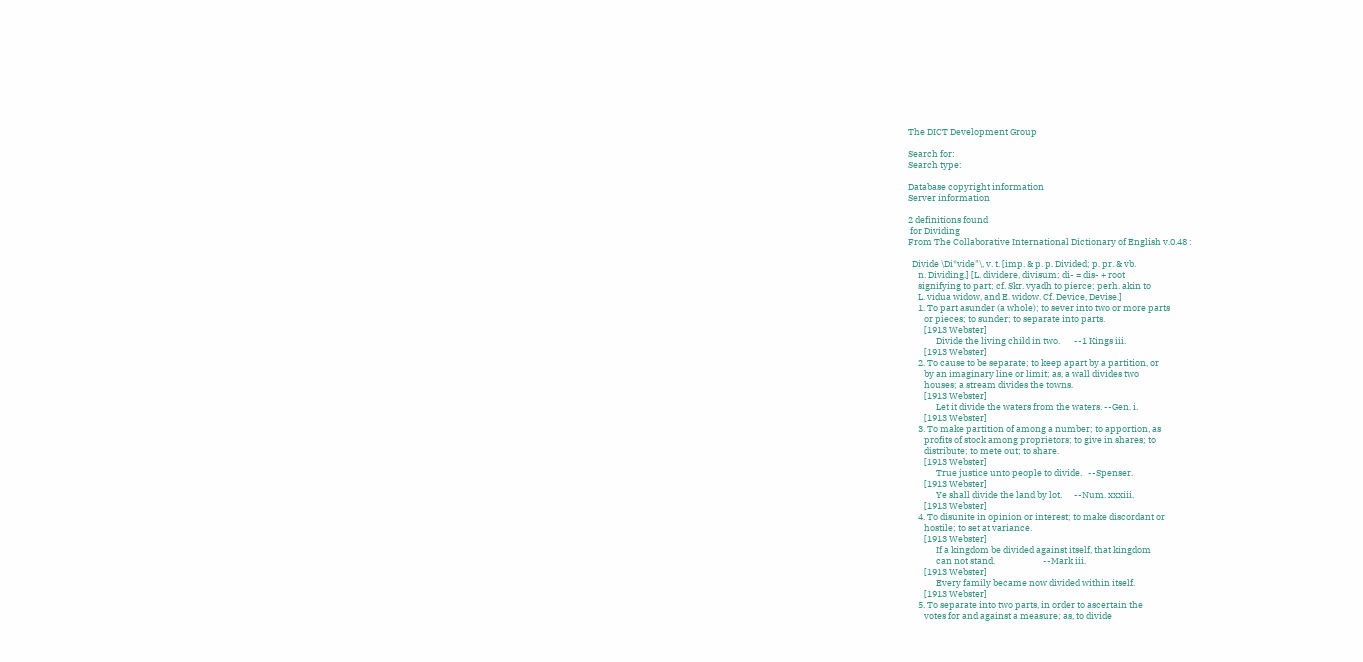The DICT Development Group

Search for:
Search type:

Database copyright information
Server information

2 definitions found
 for Dividing
From The Collaborative International Dictionary of English v.0.48 :

  Divide \Di*vide"\, v. t. [imp. & p. p. Divided; p. pr. & vb.
     n. Dividing.] [L. dividere, divisum; di- = dis- + root
     signifying to part; cf. Skr. vyadh to pierce; perh. akin to
     L. vidua widow, and E. widow. Cf. Device, Devise.]
     1. To part asunder (a whole); to sever into two or more parts
        or pieces; to sunder; to separate into parts.
        [1913 Webster]
              Divide the living child in two.       --1 Kings iii.
        [1913 Webster]
     2. To cause to be separate; to keep apart by a partition, or
        by an imaginary line or limit; as, a wall divides two
        houses; a stream divides the towns.
        [1913 Webster]
              Let it divide the waters from the waters. --Gen. i.
        [1913 Webster]
     3. To make partition of among a number; to apportion, as
        profits of stock among proprietors; to give in shares; to
        distribute; to mete out; to share.
        [1913 Webster]
              True justice unto people to divide.   --Spenser.
        [1913 Webster]
              Ye shall divide the land by lot.      --Num. xxxiii.
        [1913 Webster]
     4. To disunite in opinion or interest; to make discordant or
        hostile; to set at variance.
        [1913 Webster]
              If a kingdom be divided against itself, that kingdom
              can not stand.                        --Mark iii.
        [1913 Webster]
              Every family became now divided within itself.
        [1913 Webster]
     5. To separate into two parts, in order to ascertain the
        votes for and against a measure; as, to divide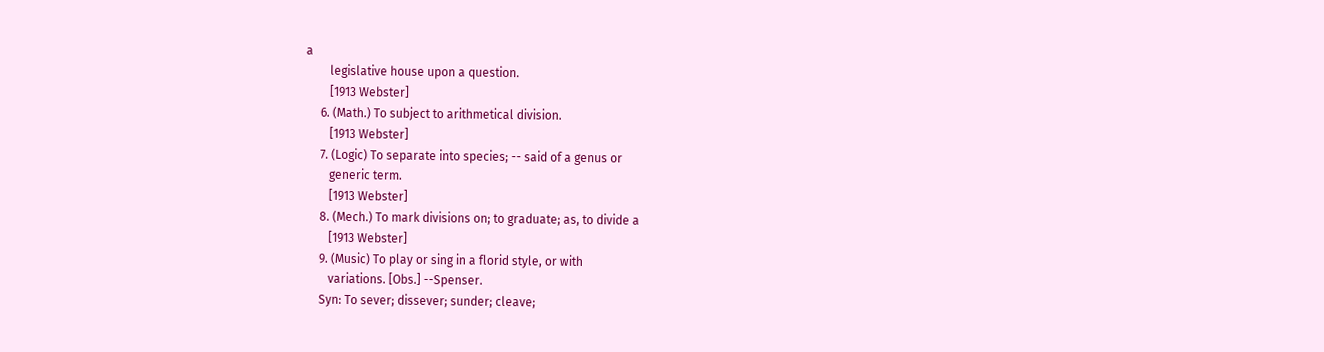a
        legislative house upon a question.
        [1913 Webster]
     6. (Math.) To subject to arithmetical division.
        [1913 Webster]
     7. (Logic) To separate into species; -- said of a genus or
        generic term.
        [1913 Webster]
     8. (Mech.) To mark divisions on; to graduate; as, to divide a
        [1913 Webster]
     9. (Music) To play or sing in a florid style, or with
        variations. [Obs.] --Spenser.
     Syn: To sever; dissever; sunder; cleave;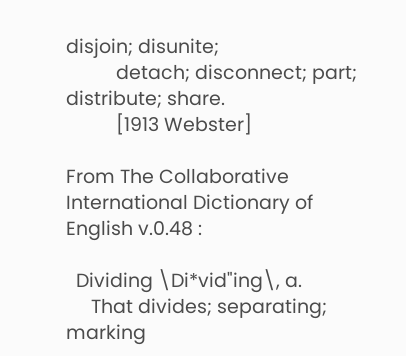disjoin; disunite;
          detach; disconnect; part; distribute; share.
          [1913 Webster]

From The Collaborative International Dictionary of English v.0.48 :

  Dividing \Di*vid"ing\, a.
     That divides; separating; marking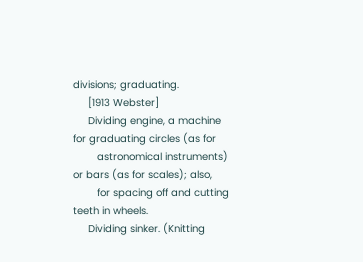divisions; graduating.
     [1913 Webster]
     Dividing engine, a machine for graduating circles (as for
        astronomical instruments) or bars (as for scales); also,
        for spacing off and cutting teeth in wheels.
     Dividing sinker. (Knitting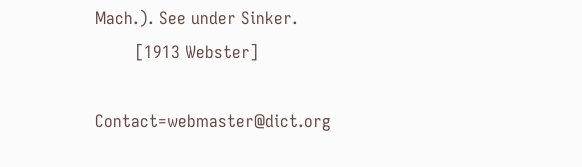Mach.). See under Sinker.
        [1913 Webster]

Contact=webmaster@dict.org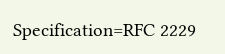Specification=RFC 2229